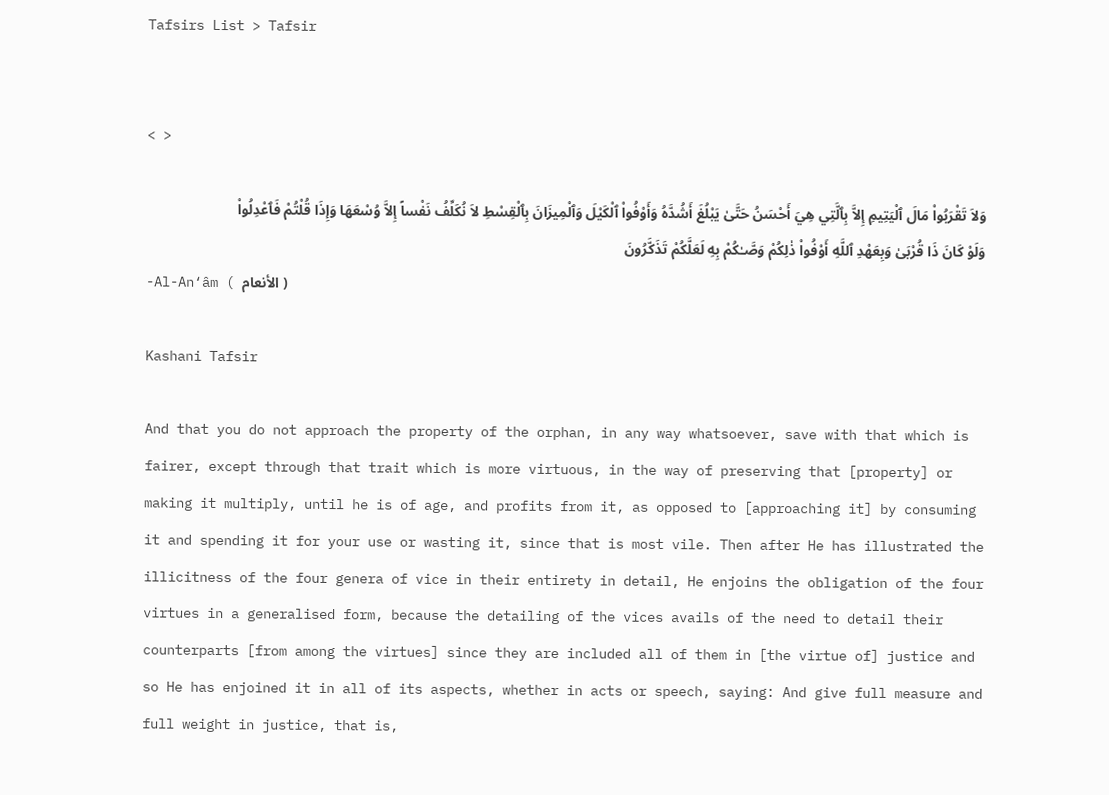Tafsirs List > Tafsir


< >

وَلاَ تَقْرَبُواْ مَالَ ٱلْيَتِيمِ إِلاَّ بِٱلَّتِي هِيَ أَحْسَنُ حَتَّىٰ يَبْلُغَ أَشُدَّهُ وَأَوْفُواْ ٱلْكَيْلَ وَٱلْمِيزَانَ بِٱلْقِسْطِ لاَ نُكَلِّفُ نَفْساً إِلاَّ وُسْعَهَا وَإِذَا قُلْتُمْ فَٱعْدِلُواْ وَلَوْ كَانَ ذَا قُرْبَىٰ وَبِعَهْدِ ٱللَّهِ أَوْفُواْ ذٰلِكُمْ وَصَّـٰكُمْ بِهِ لَعَلَّكُمْ تَذَكَّرُونَ
-Al-An‘âm ( الأنعام )

Kashani Tafsir

And that you do not approach the property of the orphan, in any way whatsoever, save with that which is fairer, except through that trait which is more virtuous, in the way of preserving that [property] or making it multiply, until he is of age, and profits from it, as opposed to [approaching it] by consuming it and spending it for your use or wasting it, since that is most vile. Then after He has illustrated the illicitness of the four genera of vice in their entirety in detail, He enjoins the obligation of the four virtues in a generalised form, because the detailing of the vices avails of the need to detail their counterparts [from among the virtues] since they are included all of them in [the virtue of] justice and so He has enjoined it in all of its aspects, whether in acts or speech, saying: And give full measure and full weight in justice, that is,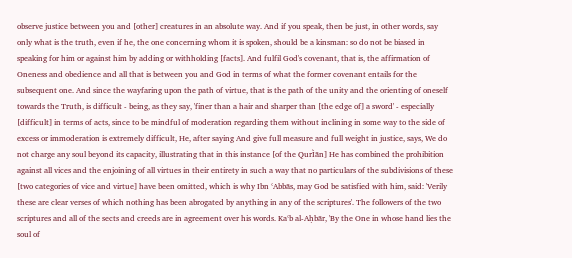observe justice between you and [other] creatures in an absolute way. And if you speak, then be just, in other words, say only what is the truth, even if he, the one concerning whom it is spoken, should be a kinsman: so do not be biased in speaking for him or against him by adding or withholding [facts]. And fulfil God's covenant, that is, the affirmation of Oneness and obedience and all that is between you and God in terms of what the former covenant entails for the subsequent one. And since the wayfaring upon the path of virtue, that is the path of the unity and the orienting of oneself towards the Truth, is difficult - being, as they say, 'finer than a hair and sharper than [the edge of] a sword' - especially [difficult] in terms of acts, since to be mindful of moderation regarding them without inclining in some way to the side of excess or immoderation is extremely difficult, He, after saying And give full measure and full weight in justice, says, We do not charge any soul beyond its capacity, illustrating that in this instance [of the QurÌān] He has combined the prohibition against all vices and the enjoining of all virtues in their entirety in such a way that no particulars of the subdivisions of these [two categories of vice and virtue] have been omitted, which is why Ibn ʿAbbās, may God be satisfied with him, said: 'Verily these are clear verses of which nothing has been abrogated by anything in any of the scriptures'. The followers of the two scriptures and all of the sects and creeds are in agreement over his words. Kaʿb al-Aḥbār, 'By the One in whose hand lies the soul of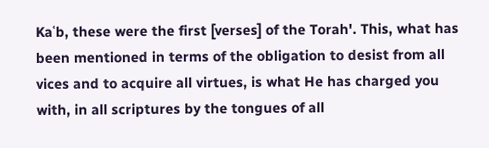Kaʿb, these were the first [verses] of the Torah'. This, what has been mentioned in terms of the obligation to desist from all vices and to acquire all virtues, is what He has charged you with, in all scriptures by the tongues of all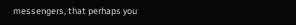messengers, that perhaps you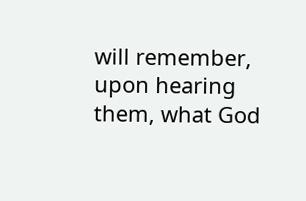will remember, upon hearing them, what God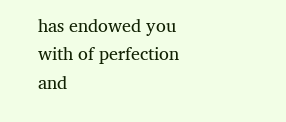has endowed you with of perfection and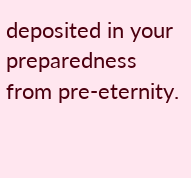deposited in your preparedness from pre-eternity.